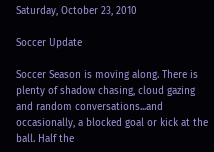Saturday, October 23, 2010

Soccer Update

Soccer Season is moving along. There is plenty of shadow chasing, cloud gazing and random conversations...and occasionally, a blocked goal or kick at the ball. Half the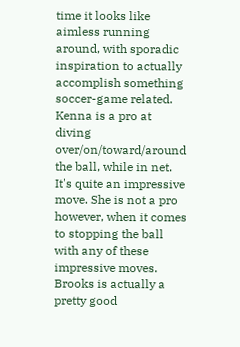time it looks like aimless running around, with sporadic inspiration to actually accomplish something soccer-game related. Kenna is a pro at diving over/on/toward/around the ball, while in net. It's quite an impressive move. She is not a pro however, when it comes to stopping the ball with any of these impressive moves. Brooks is actually a pretty good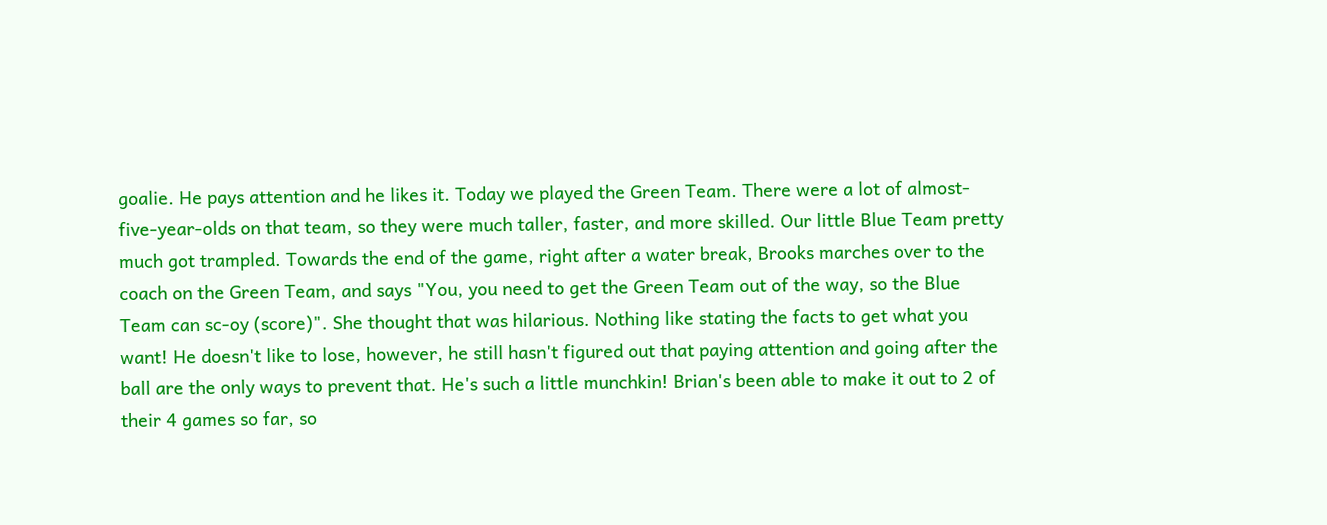goalie. He pays attention and he likes it. Today we played the Green Team. There were a lot of almost-five-year-olds on that team, so they were much taller, faster, and more skilled. Our little Blue Team pretty much got trampled. Towards the end of the game, right after a water break, Brooks marches over to the coach on the Green Team, and says "You, you need to get the Green Team out of the way, so the Blue Team can sc-oy (score)". She thought that was hilarious. Nothing like stating the facts to get what you want! He doesn't like to lose, however, he still hasn't figured out that paying attention and going after the ball are the only ways to prevent that. He's such a little munchkin! Brian's been able to make it out to 2 of their 4 games so far, so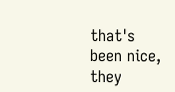that's been nice, they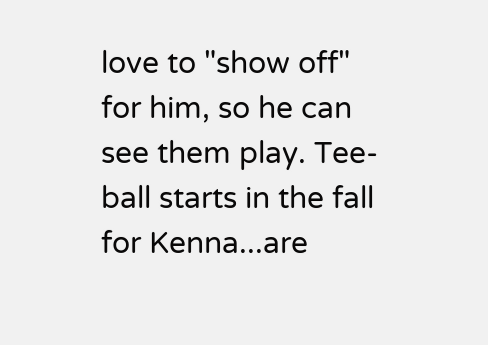love to "show off" for him, so he can see them play. Tee-ball starts in the fall for Kenna...are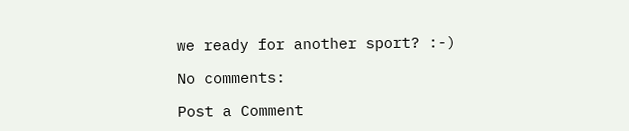we ready for another sport? :-)

No comments:

Post a Comment